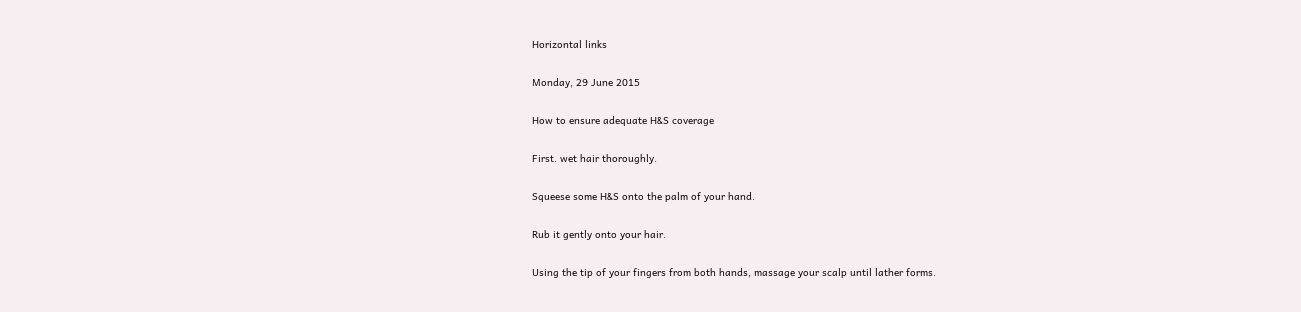Horizontal links

Monday, 29 June 2015

How to ensure adequate H&S coverage

First. wet hair thoroughly.

Squeese some H&S onto the palm of your hand.

Rub it gently onto your hair.

Using the tip of your fingers from both hands, massage your scalp until lather forms.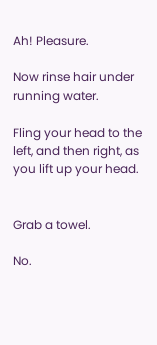Ah! Pleasure.

Now rinse hair under running water.

Fling your head to the left, and then right, as you lift up your head.


Grab a towel.

No.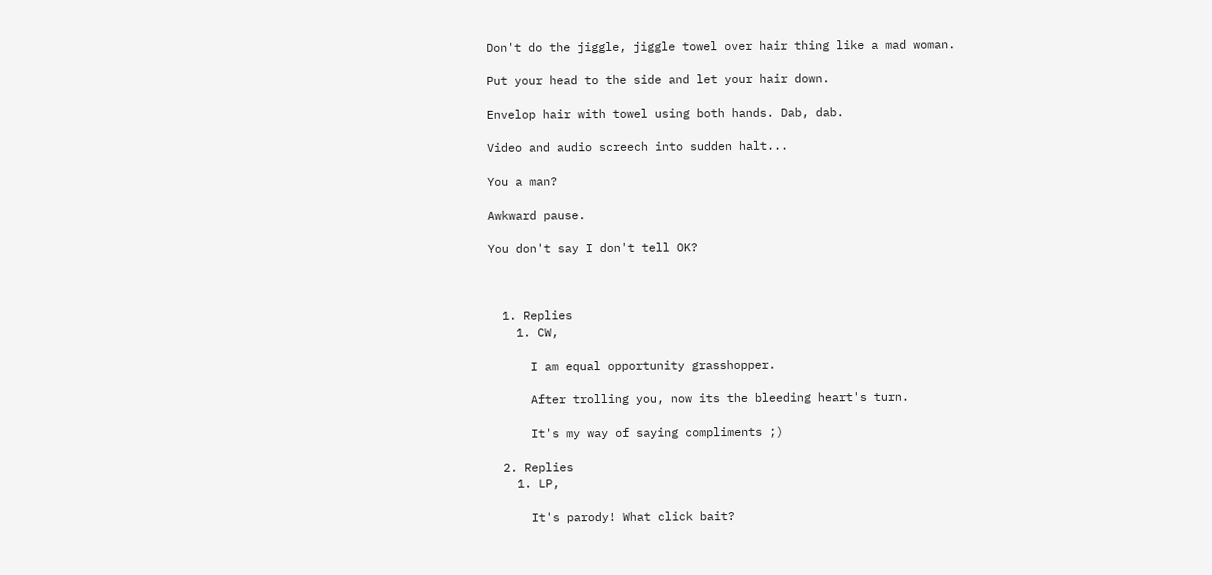Don't do the jiggle, jiggle towel over hair thing like a mad woman.

Put your head to the side and let your hair down.

Envelop hair with towel using both hands. Dab, dab.

Video and audio screech into sudden halt...

You a man?

Awkward pause.

You don't say I don't tell OK?



  1. Replies
    1. CW,

      I am equal opportunity grasshopper.

      After trolling you, now its the bleeding heart's turn.

      It's my way of saying compliments ;)

  2. Replies
    1. LP,

      It's parody! What click bait?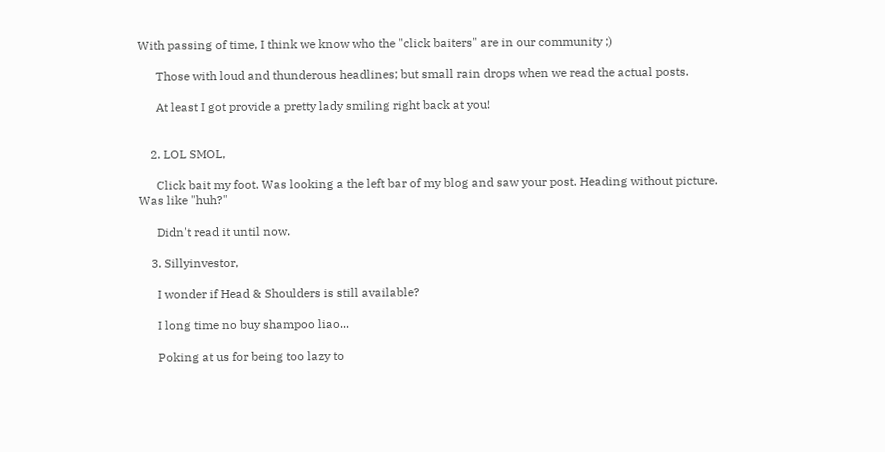With passing of time, I think we know who the "click baiters" are in our community ;)

      Those with loud and thunderous headlines; but small rain drops when we read the actual posts.

      At least I got provide a pretty lady smiling right back at you!


    2. LOL SMOL,

      Click bait my foot. Was looking a the left bar of my blog and saw your post. Heading without picture. Was like "huh?"

      Didn't read it until now.

    3. Sillyinvestor,

      I wonder if Head & Shoulders is still available?

      I long time no buy shampoo liao...

      Poking at us for being too lazy to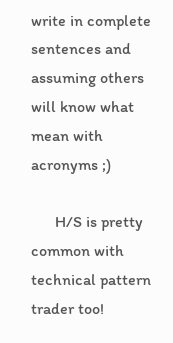write in complete sentences and assuming others will know what mean with acronyms ;)

      H/S is pretty common with technical pattern trader too!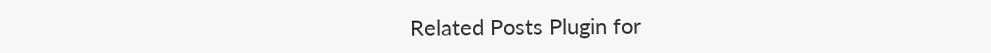Related Posts Plugin for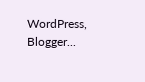WordPress, Blogger...